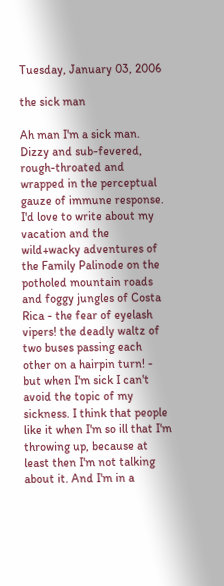Tuesday, January 03, 2006

the sick man

Ah man I'm a sick man. Dizzy and sub-fevered, rough-throated and wrapped in the perceptual gauze of immune response. I'd love to write about my vacation and the wild+wacky adventures of the Family Palinode on the potholed mountain roads and foggy jungles of Costa Rica - the fear of eyelash vipers! the deadly waltz of two buses passing each other on a hairpin turn! - but when I'm sick I can't avoid the topic of my sickness. I think that people like it when I'm so ill that I'm throwing up, because at least then I'm not talking about it. And I'm in a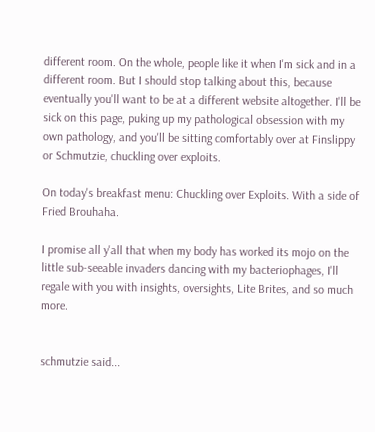different room. On the whole, people like it when I'm sick and in a different room. But I should stop talking about this, because eventually you'll want to be at a different website altogether. I'll be sick on this page, puking up my pathological obsession with my own pathology, and you'll be sitting comfortably over at Finslippy or Schmutzie, chuckling over exploits.

On today's breakfast menu: Chuckling over Exploits. With a side of Fried Brouhaha.

I promise all y'all that when my body has worked its mojo on the little sub-seeable invaders dancing with my bacteriophages, I'll regale with you with insights, oversights, Lite Brites, and so much more.


schmutzie said...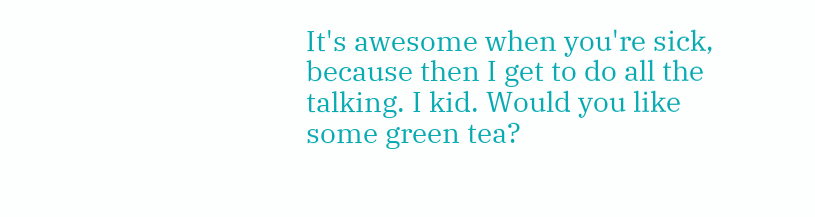It's awesome when you're sick, because then I get to do all the talking. I kid. Would you like some green tea?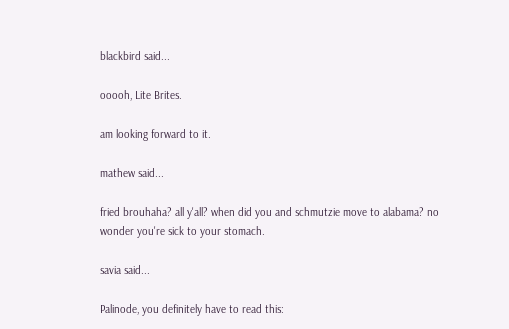blackbird said...

ooooh, Lite Brites.

am looking forward to it.

mathew said...

fried brouhaha? all y'all? when did you and schmutzie move to alabama? no wonder you're sick to your stomach.

savia said...

Palinode, you definitely have to read this: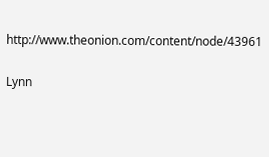http://www.theonion.com/content/node/43961

Lynn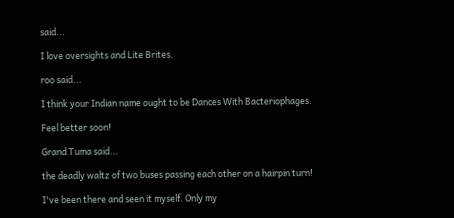said...

I love oversights and Lite Brites.

roo said...

I think your Indian name ought to be Dances With Bacteriophages.

Feel better soon!

Grand Tuma said...

the deadly waltz of two buses passing each other on a hairpin turn!

I've been there and seen it myself. Only my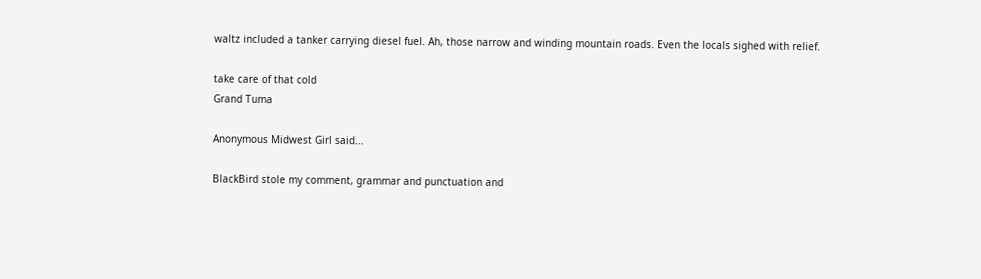waltz included a tanker carrying diesel fuel. Ah, those narrow and winding mountain roads. Even the locals sighed with relief.

take care of that cold
Grand Tuma

Anonymous Midwest Girl said...

BlackBird stole my comment, grammar and punctuation and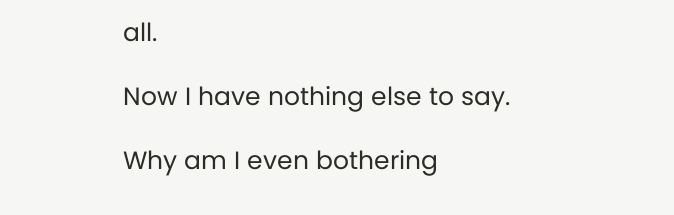all.

Now I have nothing else to say.

Why am I even bothering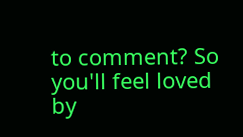to comment? So you'll feel loved by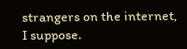strangers on the internet, I suppose.